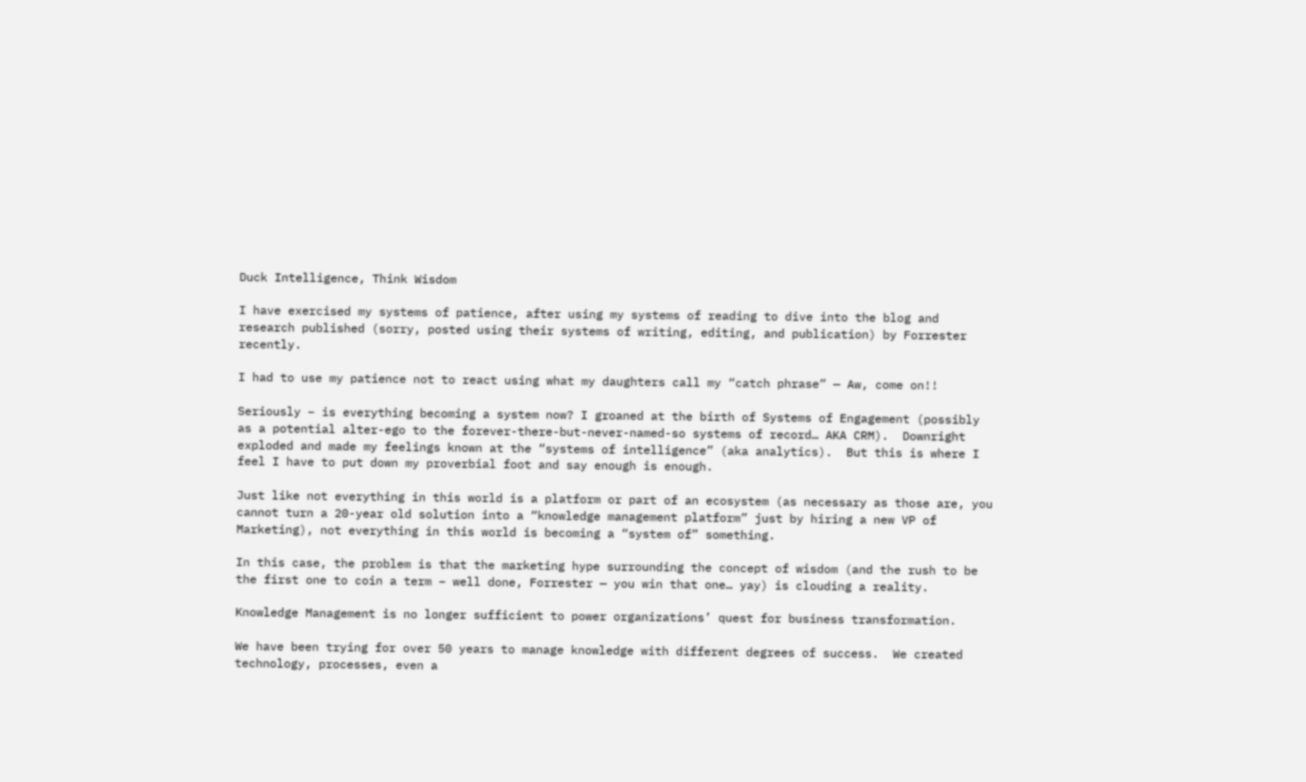Duck Intelligence, Think Wisdom

I have exercised my systems of patience, after using my systems of reading to dive into the blog and research published (sorry, posted using their systems of writing, editing, and publication) by Forrester recently.

I had to use my patience not to react using what my daughters call my “catch phrase” — Aw, come on!!

Seriously – is everything becoming a system now? I groaned at the birth of Systems of Engagement (possibly as a potential alter-ego to the forever-there-but-never-named-so systems of record… AKA CRM).  Downright exploded and made my feelings known at the “systems of intelligence” (aka analytics).  But this is where I feel I have to put down my proverbial foot and say enough is enough.

Just like not everything in this world is a platform or part of an ecosystem (as necessary as those are, you cannot turn a 20-year old solution into a “knowledge management platform” just by hiring a new VP of Marketing), not everything in this world is becoming a “system of” something.

In this case, the problem is that the marketing hype surrounding the concept of wisdom (and the rush to be the first one to coin a term – well done, Forrester — you win that one… yay) is clouding a reality.

Knowledge Management is no longer sufficient to power organizations’ quest for business transformation.

We have been trying for over 50 years to manage knowledge with different degrees of success.  We created technology, processes, even a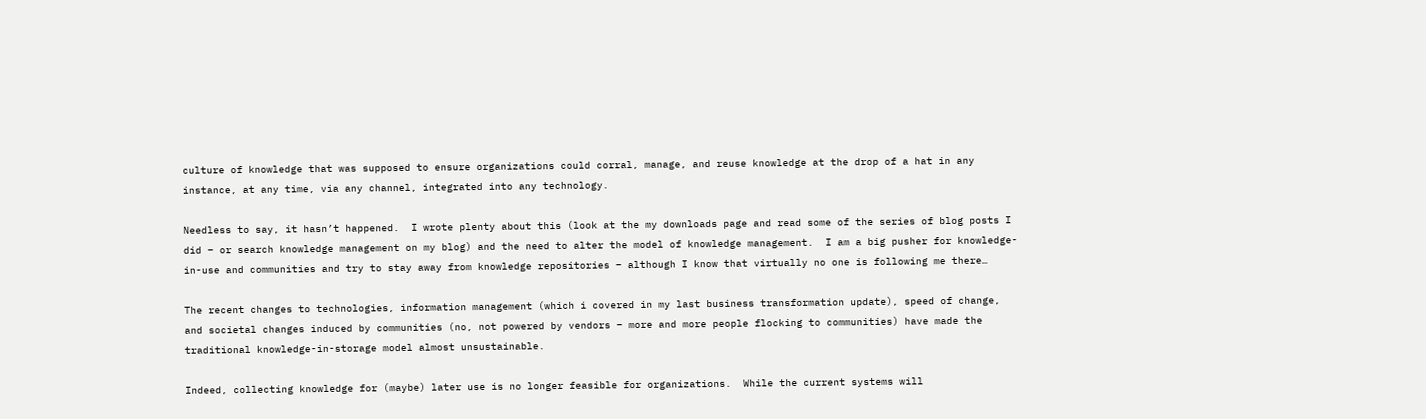culture of knowledge that was supposed to ensure organizations could corral, manage, and reuse knowledge at the drop of a hat in any instance, at any time, via any channel, integrated into any technology.

Needless to say, it hasn’t happened.  I wrote plenty about this (look at the my downloads page and read some of the series of blog posts I did – or search knowledge management on my blog) and the need to alter the model of knowledge management.  I am a big pusher for knowledge-in-use and communities and try to stay away from knowledge repositories – although I know that virtually no one is following me there…

The recent changes to technologies, information management (which i covered in my last business transformation update), speed of change, and societal changes induced by communities (no, not powered by vendors – more and more people flocking to communities) have made the traditional knowledge-in-storage model almost unsustainable.

Indeed, collecting knowledge for (maybe) later use is no longer feasible for organizations.  While the current systems will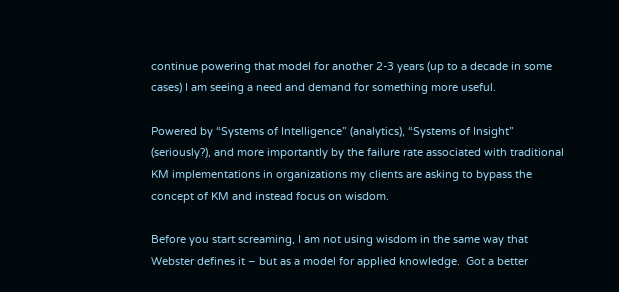continue powering that model for another 2-3 years (up to a decade in some cases) I am seeing a need and demand for something more useful.

Powered by “Systems of Intelligence” (analytics), “Systems of Insight” (seriously?), and more importantly by the failure rate associated with traditional KM implementations in organizations my clients are asking to bypass the concept of KM and instead focus on wisdom.

Before you start screaming, I am not using wisdom in the same way that Webster defines it – but as a model for applied knowledge.  Got a better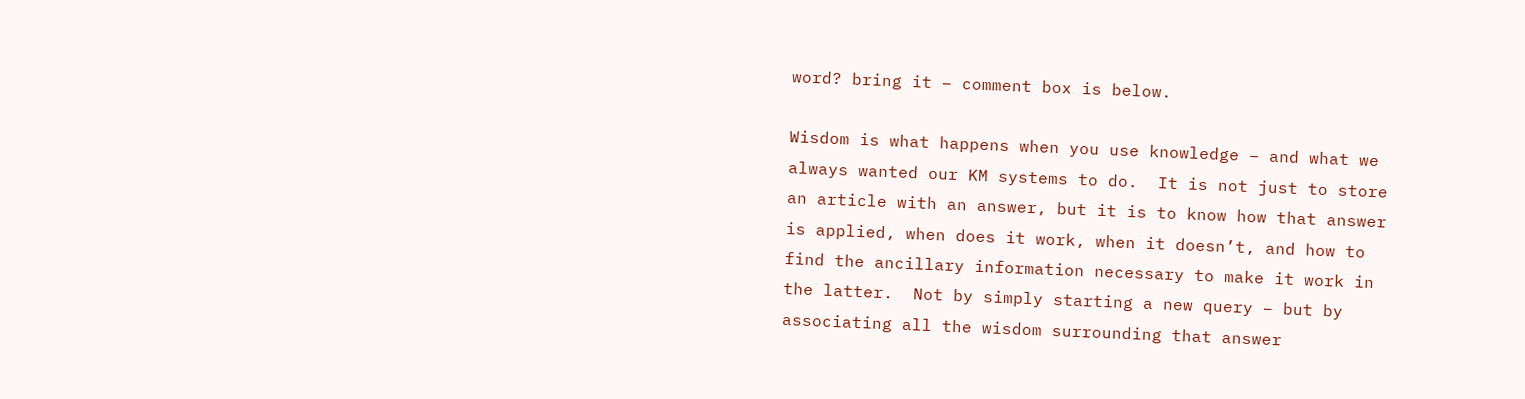word? bring it – comment box is below.

Wisdom is what happens when you use knowledge – and what we always wanted our KM systems to do.  It is not just to store an article with an answer, but it is to know how that answer is applied, when does it work, when it doesn’t, and how to find the ancillary information necessary to make it work in the latter.  Not by simply starting a new query – but by associating all the wisdom surrounding that answer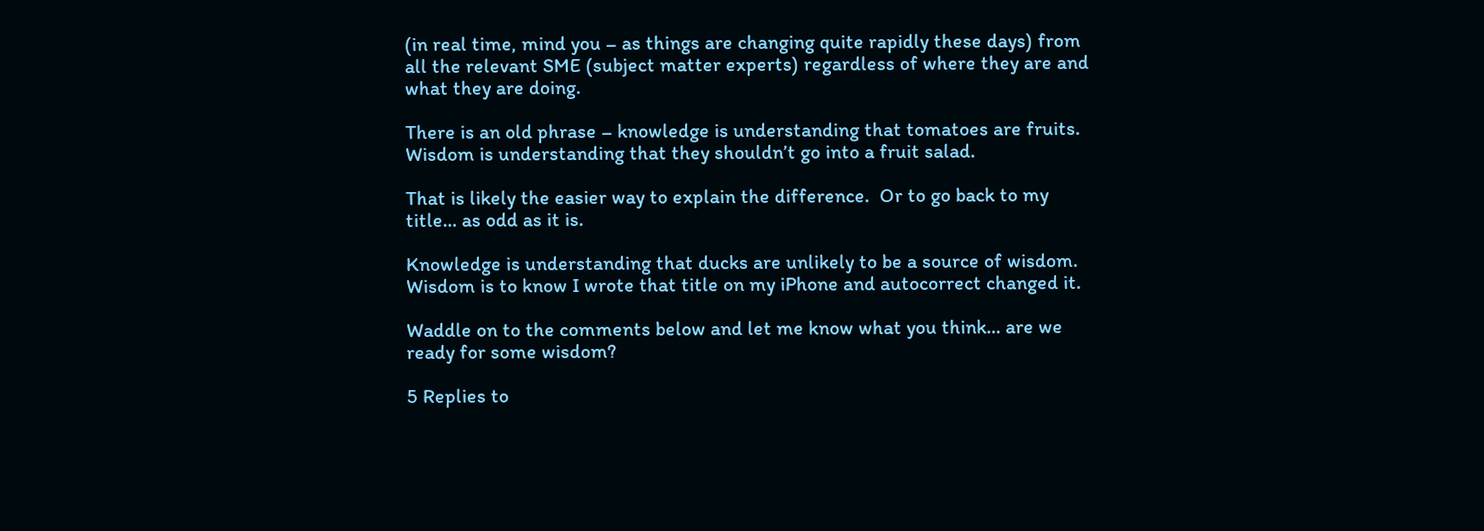(in real time, mind you – as things are changing quite rapidly these days) from all the relevant SME (subject matter experts) regardless of where they are and what they are doing.

There is an old phrase – knowledge is understanding that tomatoes are fruits.  Wisdom is understanding that they shouldn’t go into a fruit salad.

That is likely the easier way to explain the difference.  Or to go back to my title… as odd as it is.

Knowledge is understanding that ducks are unlikely to be a source of wisdom.  Wisdom is to know I wrote that title on my iPhone and autocorrect changed it.

Waddle on to the comments below and let me know what you think… are we ready for some wisdom?

5 Replies to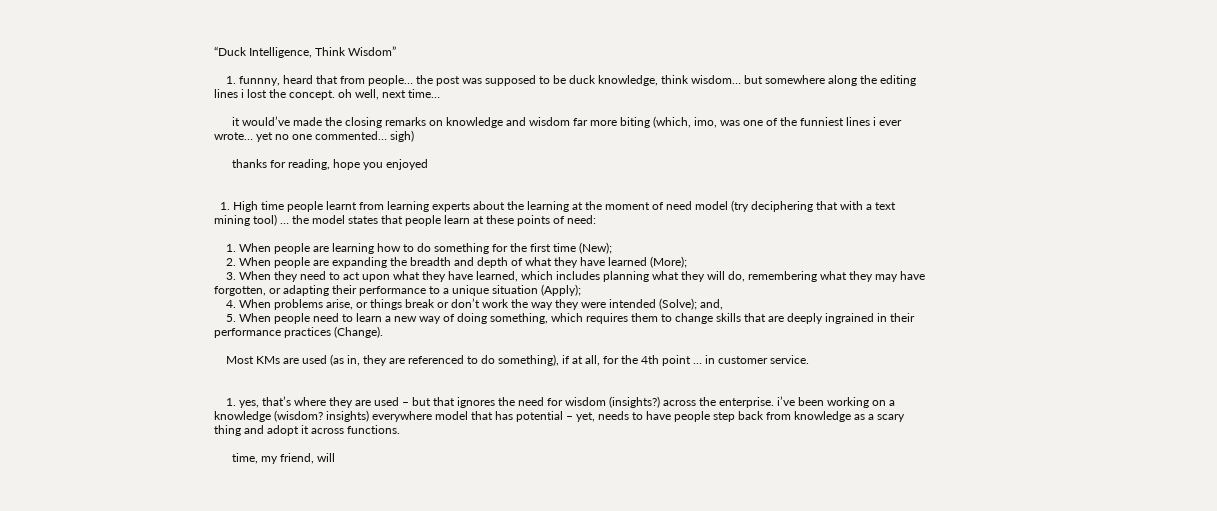“Duck Intelligence, Think Wisdom”

    1. funnny, heard that from people… the post was supposed to be duck knowledge, think wisdom… but somewhere along the editing lines i lost the concept. oh well, next time…

      it would’ve made the closing remarks on knowledge and wisdom far more biting (which, imo, was one of the funniest lines i ever wrote… yet no one commented… sigh)

      thanks for reading, hope you enjoyed


  1. High time people learnt from learning experts about the learning at the moment of need model (try deciphering that with a text mining tool) … the model states that people learn at these points of need:

    1. When people are learning how to do something for the first time (New);
    2. When people are expanding the breadth and depth of what they have learned (More);
    3. When they need to act upon what they have learned, which includes planning what they will do, remembering what they may have forgotten, or adapting their performance to a unique situation (Apply);
    4. When problems arise, or things break or don’t work the way they were intended (Solve); and,
    5. When people need to learn a new way of doing something, which requires them to change skills that are deeply ingrained in their performance practices (Change).

    Most KMs are used (as in, they are referenced to do something), if at all, for the 4th point … in customer service.


    1. yes, that’s where they are used – but that ignores the need for wisdom (insights?) across the enterprise. i’ve been working on a knowledge (wisdom? insights) everywhere model that has potential – yet, needs to have people step back from knowledge as a scary thing and adopt it across functions.

      time, my friend, will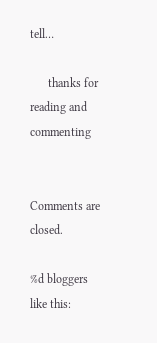tell…

      thanks for reading and commenting


Comments are closed.

%d bloggers like this: